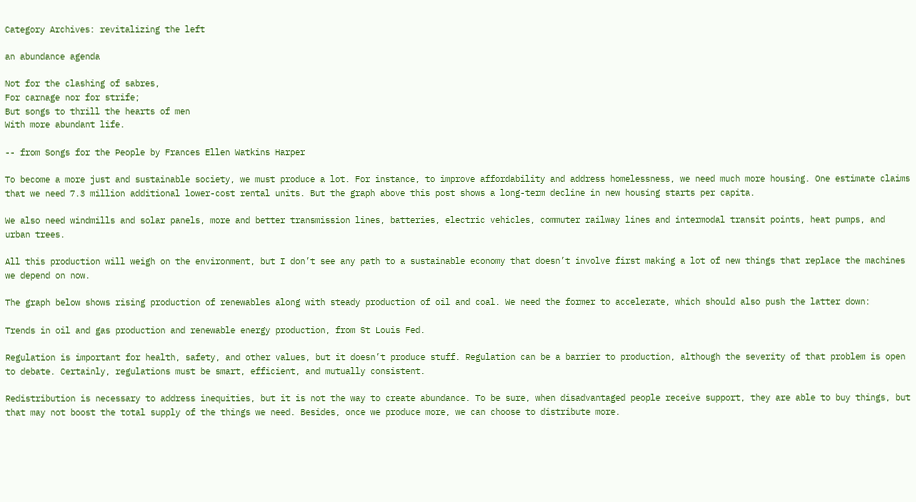Category Archives: revitalizing the left

an abundance agenda

Not for the clashing of sabres,
For carnage nor for strife;
But songs to thrill the hearts of men
With more abundant life.

-- from Songs for the People by Frances Ellen Watkins Harper

To become a more just and sustainable society, we must produce a lot. For instance, to improve affordability and address homelessness, we need much more housing. One estimate claims that we need 7.3 million additional lower-cost rental units. But the graph above this post shows a long-term decline in new housing starts per capita.

We also need windmills and solar panels, more and better transmission lines, batteries, electric vehicles, commuter railway lines and intermodal transit points, heat pumps, and urban trees.

All this production will weigh on the environment, but I don’t see any path to a sustainable economy that doesn’t involve first making a lot of new things that replace the machines we depend on now.

The graph below shows rising production of renewables along with steady production of oil and coal. We need the former to accelerate, which should also push the latter down:

Trends in oil and gas production and renewable energy production, from St Louis Fed.

Regulation is important for health, safety, and other values, but it doesn’t produce stuff. Regulation can be a barrier to production, although the severity of that problem is open to debate. Certainly, regulations must be smart, efficient, and mutually consistent.

Redistribution is necessary to address inequities, but it is not the way to create abundance. To be sure, when disadvantaged people receive support, they are able to buy things, but that may not boost the total supply of the things we need. Besides, once we produce more, we can choose to distribute more.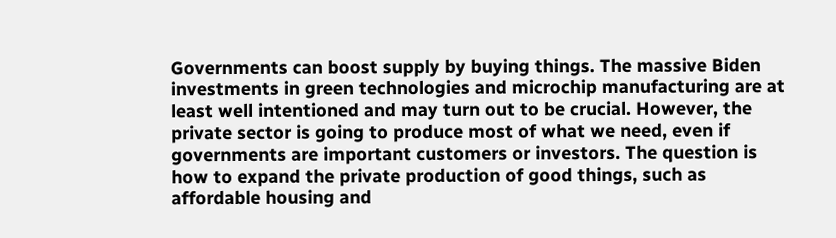Governments can boost supply by buying things. The massive Biden investments in green technologies and microchip manufacturing are at least well intentioned and may turn out to be crucial. However, the private sector is going to produce most of what we need, even if governments are important customers or investors. The question is how to expand the private production of good things, such as affordable housing and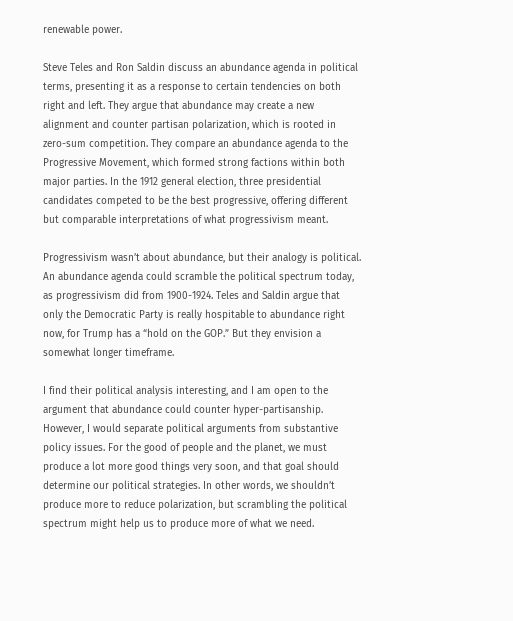renewable power.

Steve Teles and Ron Saldin discuss an abundance agenda in political terms, presenting it as a response to certain tendencies on both right and left. They argue that abundance may create a new alignment and counter partisan polarization, which is rooted in zero-sum competition. They compare an abundance agenda to the Progressive Movement, which formed strong factions within both major parties. In the 1912 general election, three presidential candidates competed to be the best progressive, offering different but comparable interpretations of what progressivism meant.

Progressivism wasn’t about abundance, but their analogy is political. An abundance agenda could scramble the political spectrum today, as progressivism did from 1900-1924. Teles and Saldin argue that only the Democratic Party is really hospitable to abundance right now, for Trump has a “hold on the GOP.” But they envision a somewhat longer timeframe.

I find their political analysis interesting, and I am open to the argument that abundance could counter hyper-partisanship. However, I would separate political arguments from substantive policy issues. For the good of people and the planet, we must produce a lot more good things very soon, and that goal should determine our political strategies. In other words, we shouldn’t produce more to reduce polarization, but scrambling the political spectrum might help us to produce more of what we need.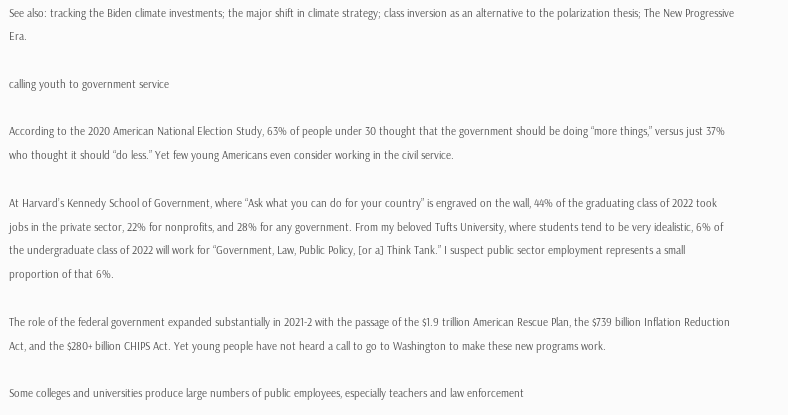See also: tracking the Biden climate investments; the major shift in climate strategy; class inversion as an alternative to the polarization thesis; The New Progressive Era.

calling youth to government service

According to the 2020 American National Election Study, 63% of people under 30 thought that the government should be doing “more things,” versus just 37% who thought it should “do less.” Yet few young Americans even consider working in the civil service.

At Harvard’s Kennedy School of Government, where “Ask what you can do for your country” is engraved on the wall, 44% of the graduating class of 2022 took jobs in the private sector, 22% for nonprofits, and 28% for any government. From my beloved Tufts University, where students tend to be very idealistic, 6% of the undergraduate class of 2022 will work for “Government, Law, Public Policy, [or a] Think Tank.” I suspect public sector employment represents a small proportion of that 6%.

The role of the federal government expanded substantially in 2021-2 with the passage of the $1.9 trillion American Rescue Plan, the $739 billion Inflation Reduction Act, and the $280+ billion CHIPS Act. Yet young people have not heard a call to go to Washington to make these new programs work.

Some colleges and universities produce large numbers of public employees, especially teachers and law enforcement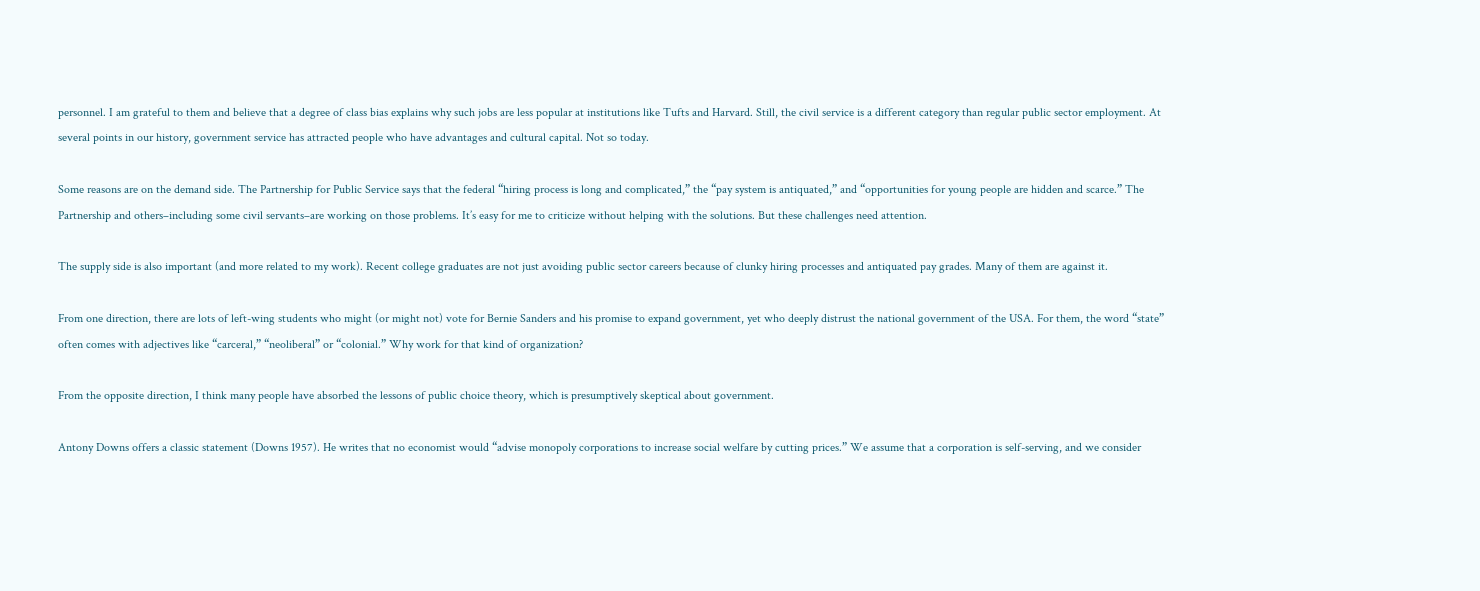personnel. I am grateful to them and believe that a degree of class bias explains why such jobs are less popular at institutions like Tufts and Harvard. Still, the civil service is a different category than regular public sector employment. At several points in our history, government service has attracted people who have advantages and cultural capital. Not so today.

Some reasons are on the demand side. The Partnership for Public Service says that the federal “hiring process is long and complicated,” the “pay system is antiquated,” and “opportunities for young people are hidden and scarce.” The Partnership and others–including some civil servants–are working on those problems. It’s easy for me to criticize without helping with the solutions. But these challenges need attention.

The supply side is also important (and more related to my work). Recent college graduates are not just avoiding public sector careers because of clunky hiring processes and antiquated pay grades. Many of them are against it.

From one direction, there are lots of left-wing students who might (or might not) vote for Bernie Sanders and his promise to expand government, yet who deeply distrust the national government of the USA. For them, the word “state” often comes with adjectives like “carceral,” “neoliberal” or “colonial.” Why work for that kind of organization?

From the opposite direction, I think many people have absorbed the lessons of public choice theory, which is presumptively skeptical about government.

Antony Downs offers a classic statement (Downs 1957). He writes that no economist would “advise monopoly corporations to increase social welfare by cutting prices.” We assume that a corporation is self-serving, and we consider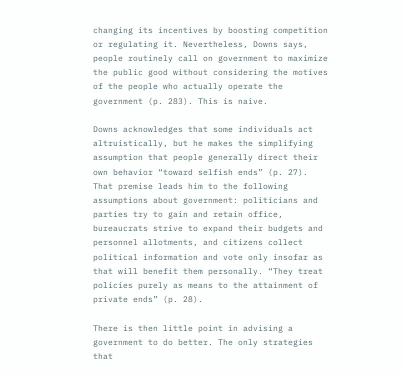changing its incentives by boosting competition or regulating it. Nevertheless, Downs says, people routinely call on government to maximize the public good without considering the motives of the people who actually operate the government (p. 283). This is naive.

Downs acknowledges that some individuals act altruistically, but he makes the simplifying assumption that people generally direct their own behavior “toward selfish ends” (p. 27). That premise leads him to the following assumptions about government: politicians and parties try to gain and retain office, bureaucrats strive to expand their budgets and personnel allotments, and citizens collect political information and vote only insofar as that will benefit them personally. “They treat policies purely as means to the attainment of private ends” (p. 28).

There is then little point in advising a government to do better. The only strategies that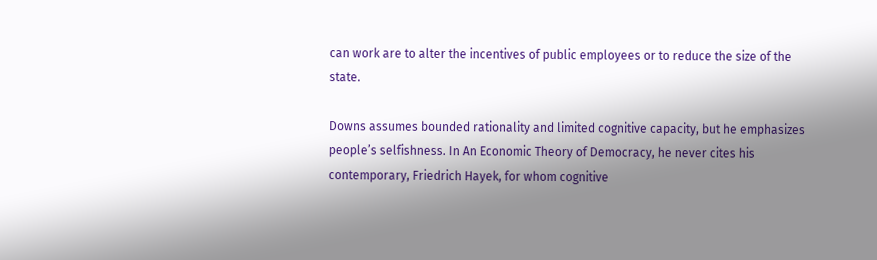can work are to alter the incentives of public employees or to reduce the size of the state.

Downs assumes bounded rationality and limited cognitive capacity, but he emphasizes people’s selfishness. In An Economic Theory of Democracy, he never cites his contemporary, Friedrich Hayek, for whom cognitive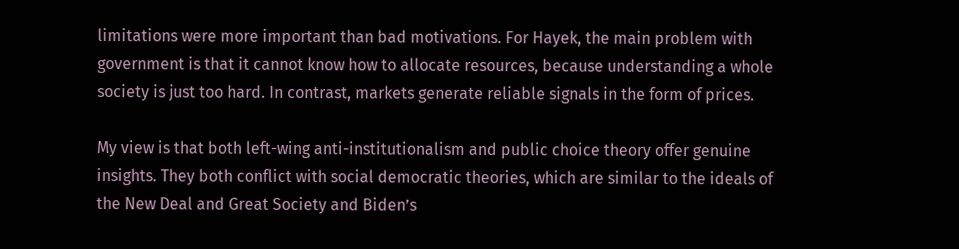limitations were more important than bad motivations. For Hayek, the main problem with government is that it cannot know how to allocate resources, because understanding a whole society is just too hard. In contrast, markets generate reliable signals in the form of prices.

My view is that both left-wing anti-institutionalism and public choice theory offer genuine insights. They both conflict with social democratic theories, which are similar to the ideals of the New Deal and Great Society and Biden’s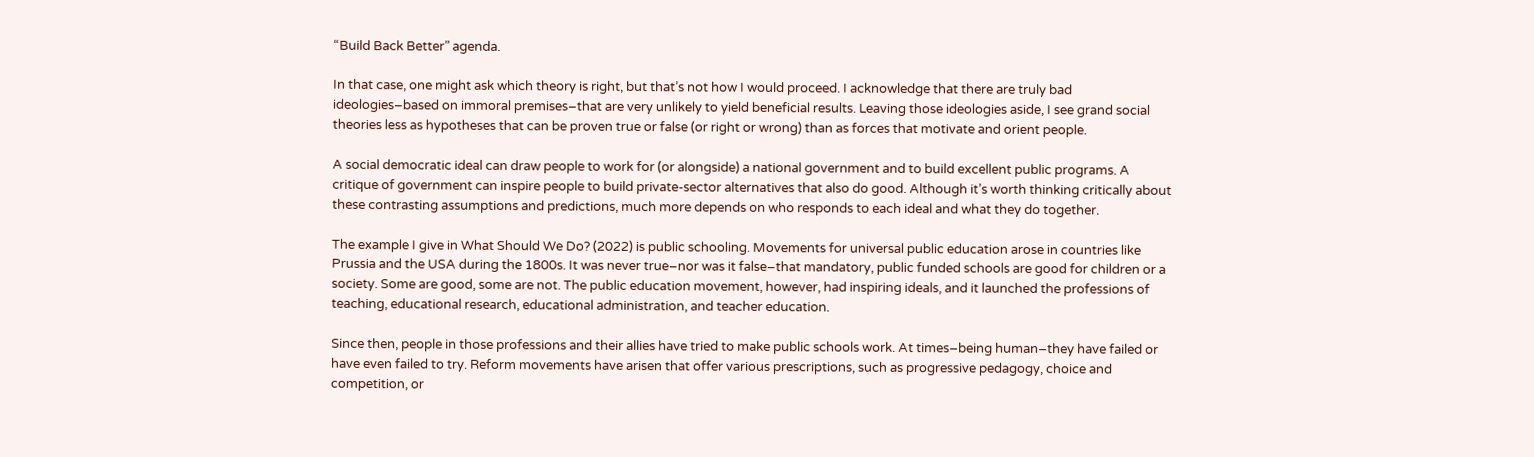“Build Back Better” agenda.

In that case, one might ask which theory is right, but that’s not how I would proceed. I acknowledge that there are truly bad ideologies–based on immoral premises–that are very unlikely to yield beneficial results. Leaving those ideologies aside, I see grand social theories less as hypotheses that can be proven true or false (or right or wrong) than as forces that motivate and orient people.

A social democratic ideal can draw people to work for (or alongside) a national government and to build excellent public programs. A critique of government can inspire people to build private-sector alternatives that also do good. Although it’s worth thinking critically about these contrasting assumptions and predictions, much more depends on who responds to each ideal and what they do together.

The example I give in What Should We Do? (2022) is public schooling. Movements for universal public education arose in countries like Prussia and the USA during the 1800s. It was never true–nor was it false–that mandatory, public funded schools are good for children or a society. Some are good, some are not. The public education movement, however, had inspiring ideals, and it launched the professions of teaching, educational research, educational administration, and teacher education.

Since then, people in those professions and their allies have tried to make public schools work. At times–being human–they have failed or have even failed to try. Reform movements have arisen that offer various prescriptions, such as progressive pedagogy, choice and competition, or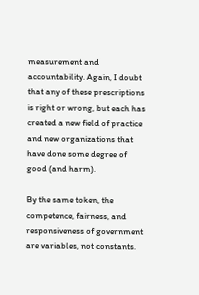measurement and accountability. Again, I doubt that any of these prescriptions is right or wrong, but each has created a new field of practice and new organizations that have done some degree of good (and harm).

By the same token, the competence, fairness, and responsiveness of government are variables, not constants.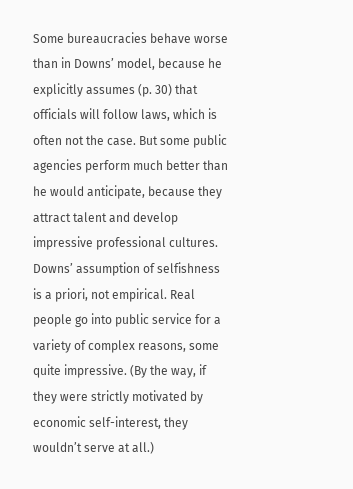Some bureaucracies behave worse than in Downs’ model, because he explicitly assumes (p. 30) that officials will follow laws, which is often not the case. But some public agencies perform much better than he would anticipate, because they attract talent and develop impressive professional cultures. Downs’ assumption of selfishness is a priori, not empirical. Real people go into public service for a variety of complex reasons, some quite impressive. (By the way, if they were strictly motivated by economic self-interest, they wouldn’t serve at all.)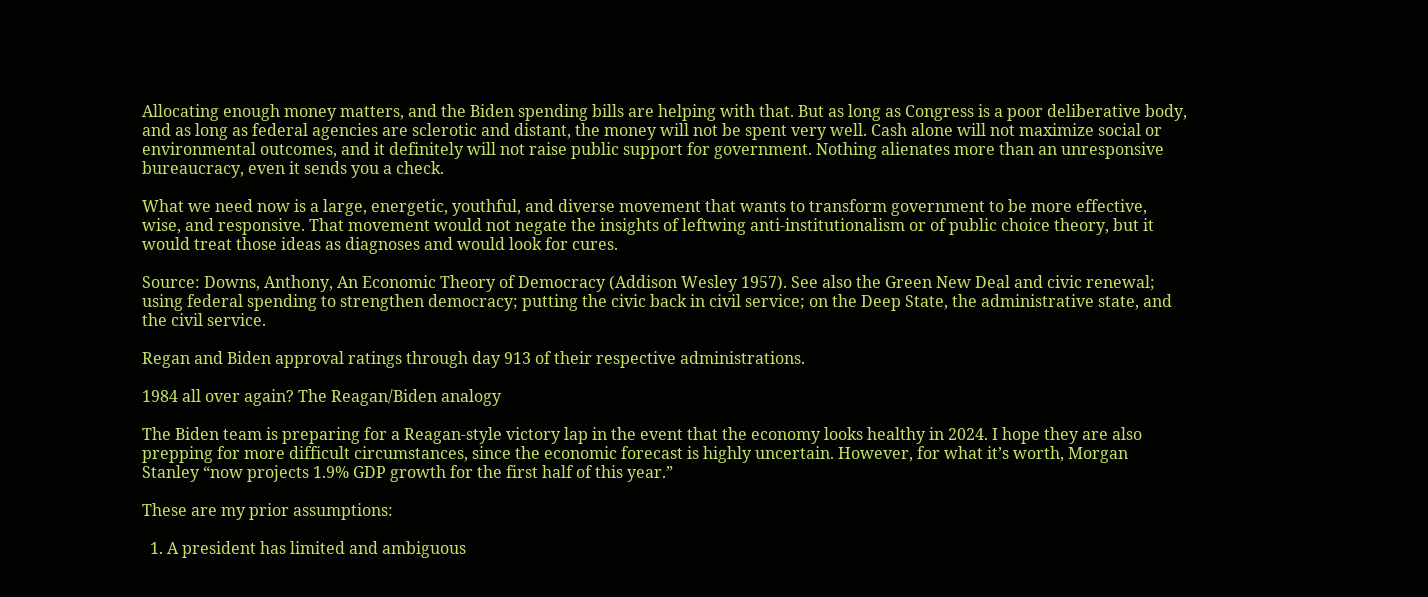Allocating enough money matters, and the Biden spending bills are helping with that. But as long as Congress is a poor deliberative body, and as long as federal agencies are sclerotic and distant, the money will not be spent very well. Cash alone will not maximize social or environmental outcomes, and it definitely will not raise public support for government. Nothing alienates more than an unresponsive bureaucracy, even it sends you a check.

What we need now is a large, energetic, youthful, and diverse movement that wants to transform government to be more effective, wise, and responsive. That movement would not negate the insights of leftwing anti-institutionalism or of public choice theory, but it would treat those ideas as diagnoses and would look for cures.

Source: Downs, Anthony, An Economic Theory of Democracy (Addison Wesley 1957). See also the Green New Deal and civic renewal; using federal spending to strengthen democracy; putting the civic back in civil service; on the Deep State, the administrative state, and the civil service.

Regan and Biden approval ratings through day 913 of their respective administrations.

1984 all over again? The Reagan/Biden analogy

The Biden team is preparing for a Reagan-style victory lap in the event that the economy looks healthy in 2024. I hope they are also prepping for more difficult circumstances, since the economic forecast is highly uncertain. However, for what it’s worth, Morgan Stanley “now projects 1.9% GDP growth for the first half of this year.”

These are my prior assumptions:

  1. A president has limited and ambiguous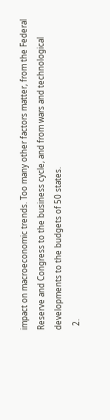impact on macroeconomic trends. Too many other factors matter, from the Federal Reserve and Congress to the business cycle, and from wars and technological developments to the budgets of 50 states.
  2.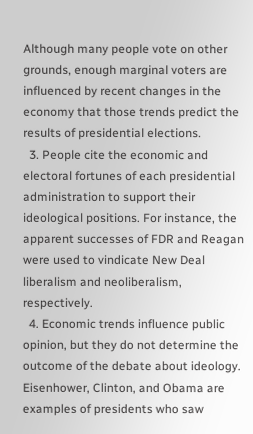Although many people vote on other grounds, enough marginal voters are influenced by recent changes in the economy that those trends predict the results of presidential elections.
  3. People cite the economic and electoral fortunes of each presidential administration to support their ideological positions. For instance, the apparent successes of FDR and Reagan were used to vindicate New Deal liberalism and neoliberalism, respectively.
  4. Economic trends influence public opinion, but they do not determine the outcome of the debate about ideology. Eisenhower, Clinton, and Obama are examples of presidents who saw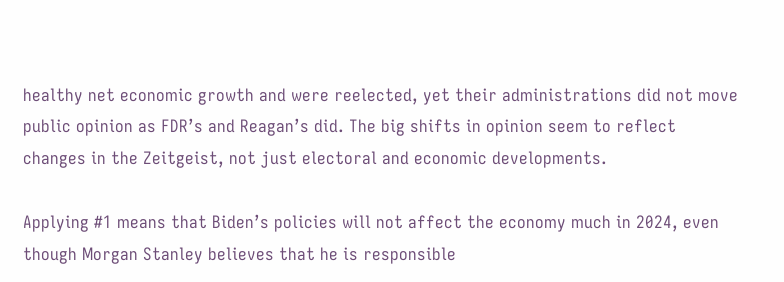healthy net economic growth and were reelected, yet their administrations did not move public opinion as FDR’s and Reagan’s did. The big shifts in opinion seem to reflect changes in the Zeitgeist, not just electoral and economic developments.

Applying #1 means that Biden’s policies will not affect the economy much in 2024, even though Morgan Stanley believes that he is responsible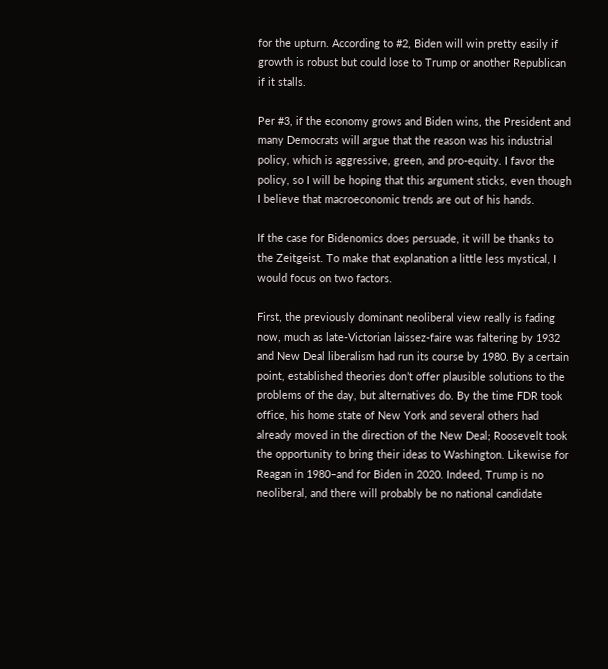for the upturn. According to #2, Biden will win pretty easily if growth is robust but could lose to Trump or another Republican if it stalls.

Per #3, if the economy grows and Biden wins, the President and many Democrats will argue that the reason was his industrial policy, which is aggressive, green, and pro-equity. I favor the policy, so I will be hoping that this argument sticks, even though I believe that macroeconomic trends are out of his hands.

If the case for Bidenomics does persuade, it will be thanks to the Zeitgeist. To make that explanation a little less mystical, I would focus on two factors.

First, the previously dominant neoliberal view really is fading now, much as late-Victorian laissez-faire was faltering by 1932 and New Deal liberalism had run its course by 1980. By a certain point, established theories don’t offer plausible solutions to the problems of the day, but alternatives do. By the time FDR took office, his home state of New York and several others had already moved in the direction of the New Deal; Roosevelt took the opportunity to bring their ideas to Washington. Likewise for Reagan in 1980–and for Biden in 2020. Indeed, Trump is no neoliberal, and there will probably be no national candidate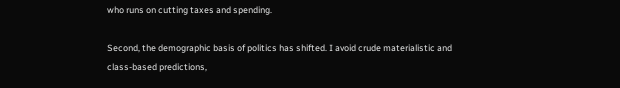who runs on cutting taxes and spending.

Second, the demographic basis of politics has shifted. I avoid crude materialistic and class-based predictions,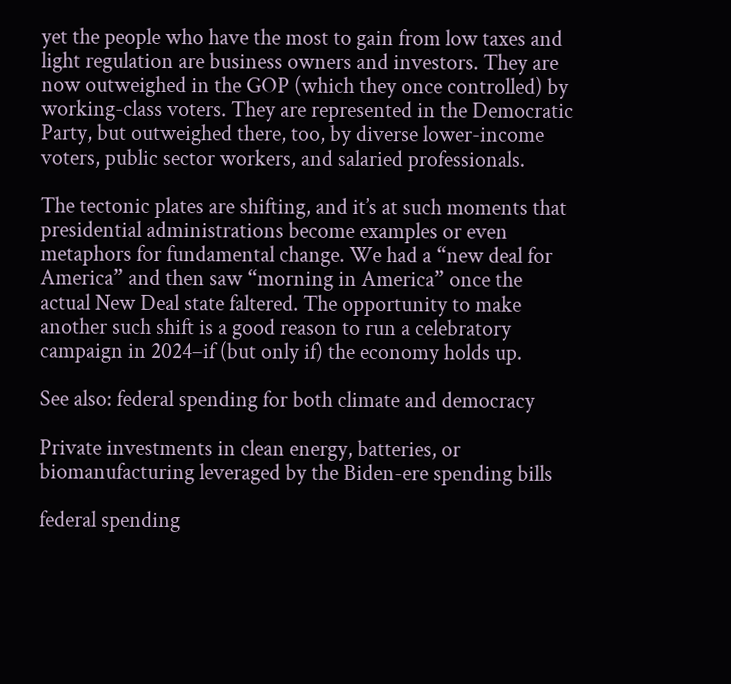yet the people who have the most to gain from low taxes and light regulation are business owners and investors. They are now outweighed in the GOP (which they once controlled) by working-class voters. They are represented in the Democratic Party, but outweighed there, too, by diverse lower-income voters, public sector workers, and salaried professionals.

The tectonic plates are shifting, and it’s at such moments that presidential administrations become examples or even metaphors for fundamental change. We had a “new deal for America” and then saw “morning in America” once the actual New Deal state faltered. The opportunity to make another such shift is a good reason to run a celebratory campaign in 2024–if (but only if) the economy holds up.

See also: federal spending for both climate and democracy

Private investments in clean energy, batteries, or biomanufacturing leveraged by the Biden-ere spending bills

federal spending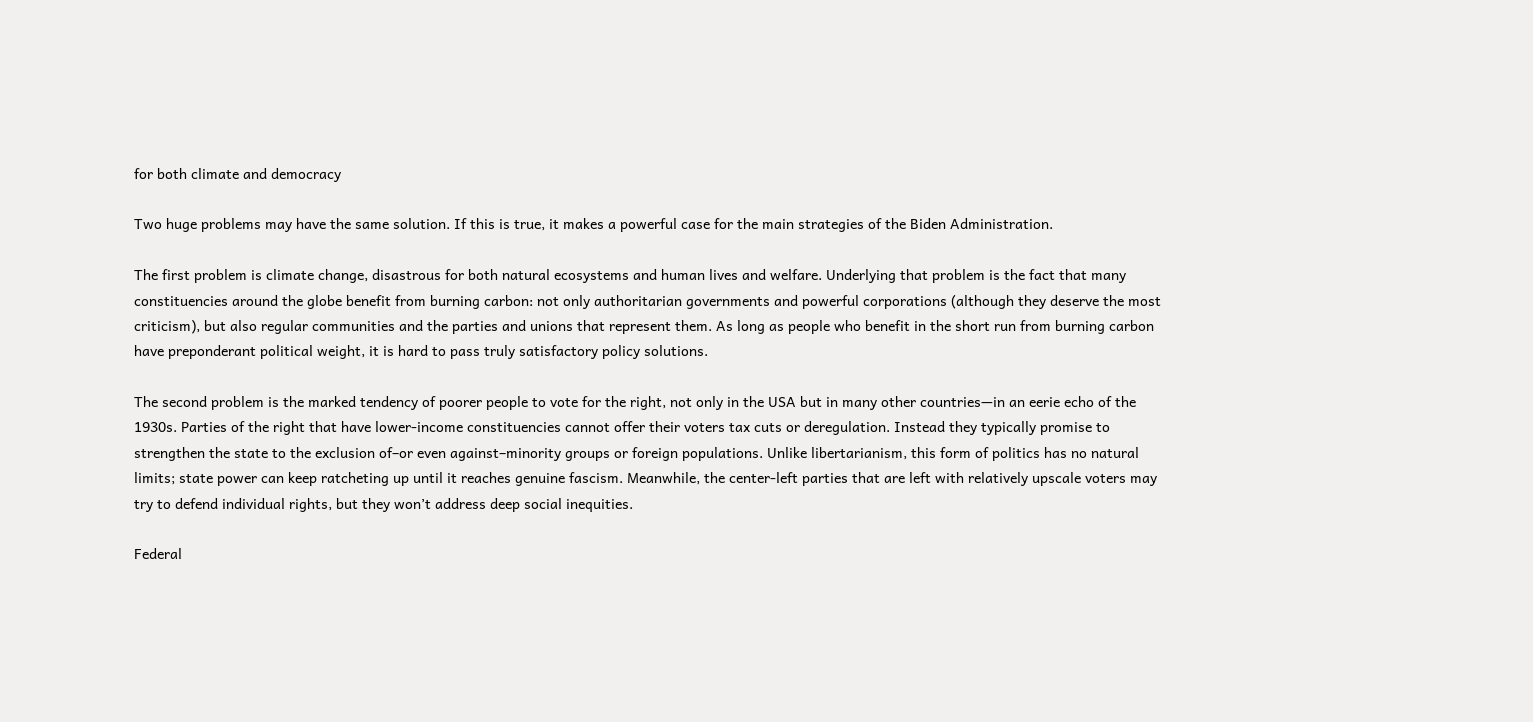for both climate and democracy

Two huge problems may have the same solution. If this is true, it makes a powerful case for the main strategies of the Biden Administration.

The first problem is climate change, disastrous for both natural ecosystems and human lives and welfare. Underlying that problem is the fact that many constituencies around the globe benefit from burning carbon: not only authoritarian governments and powerful corporations (although they deserve the most criticism), but also regular communities and the parties and unions that represent them. As long as people who benefit in the short run from burning carbon have preponderant political weight, it is hard to pass truly satisfactory policy solutions.

The second problem is the marked tendency of poorer people to vote for the right, not only in the USA but in many other countries—in an eerie echo of the 1930s. Parties of the right that have lower-income constituencies cannot offer their voters tax cuts or deregulation. Instead they typically promise to strengthen the state to the exclusion of–or even against–minority groups or foreign populations. Unlike libertarianism, this form of politics has no natural limits; state power can keep ratcheting up until it reaches genuine fascism. Meanwhile, the center-left parties that are left with relatively upscale voters may try to defend individual rights, but they won’t address deep social inequities.

Federal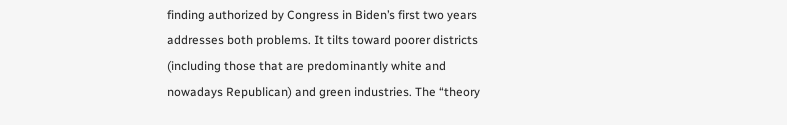finding authorized by Congress in Biden’s first two years addresses both problems. It tilts toward poorer districts (including those that are predominantly white and nowadays Republican) and green industries. The “theory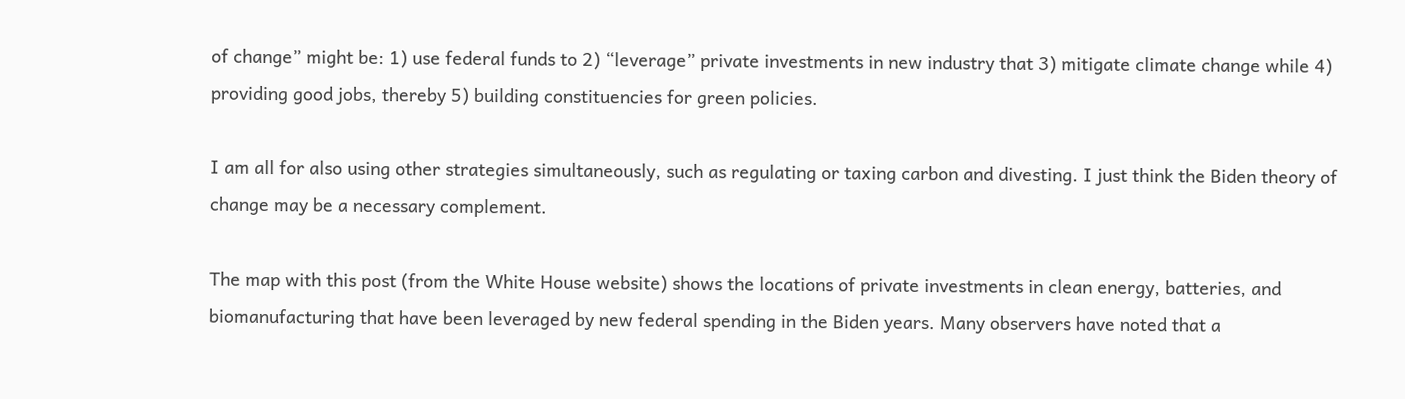of change” might be: 1) use federal funds to 2) “leverage” private investments in new industry that 3) mitigate climate change while 4) providing good jobs, thereby 5) building constituencies for green policies.

I am all for also using other strategies simultaneously, such as regulating or taxing carbon and divesting. I just think the Biden theory of change may be a necessary complement.

The map with this post (from the White House website) shows the locations of private investments in clean energy, batteries, and biomanufacturing that have been leveraged by new federal spending in the Biden years. Many observers have noted that a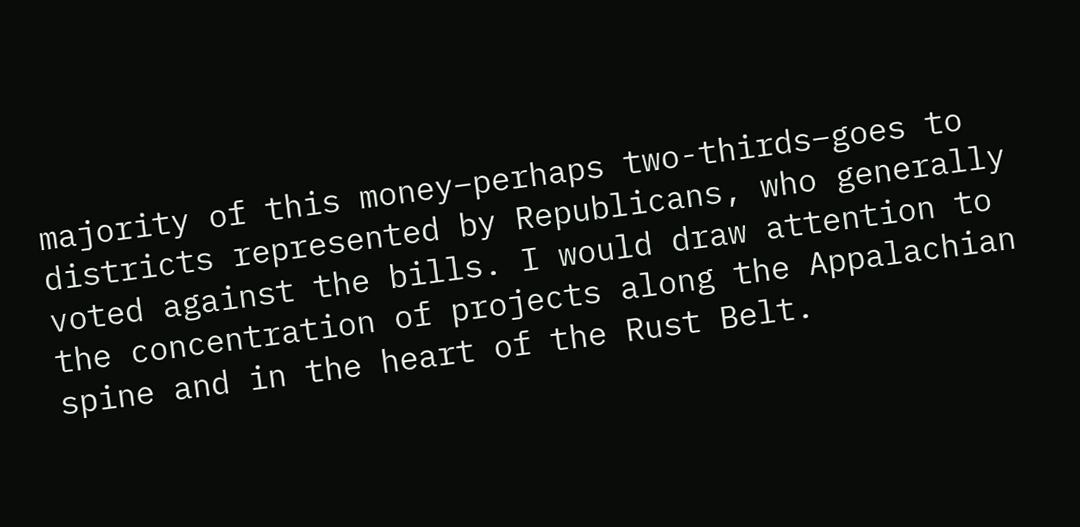majority of this money–perhaps two-thirds–goes to districts represented by Republicans, who generally voted against the bills. I would draw attention to the concentration of projects along the Appalachian spine and in the heart of the Rust Belt.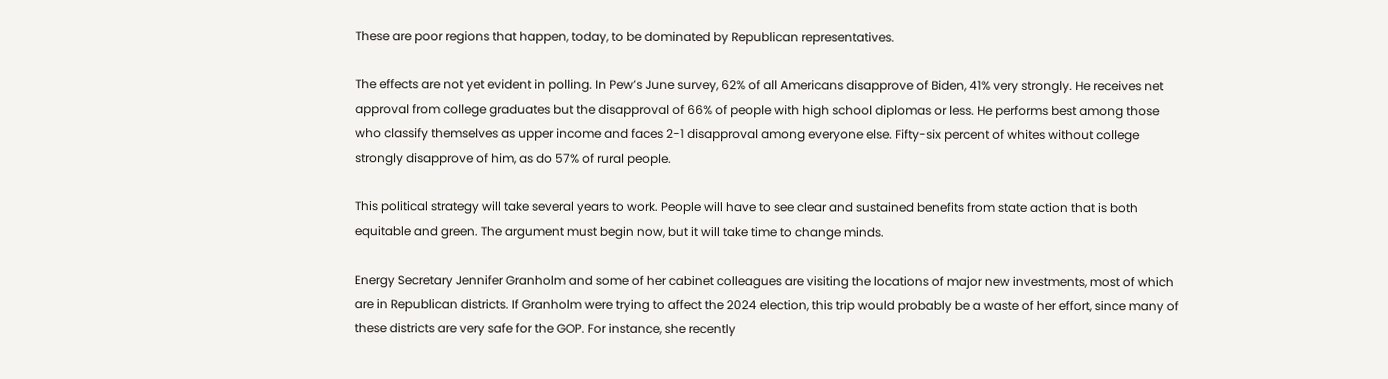These are poor regions that happen, today, to be dominated by Republican representatives.

The effects are not yet evident in polling. In Pew’s June survey, 62% of all Americans disapprove of Biden, 41% very strongly. He receives net approval from college graduates but the disapproval of 66% of people with high school diplomas or less. He performs best among those who classify themselves as upper income and faces 2-1 disapproval among everyone else. Fifty-six percent of whites without college strongly disapprove of him, as do 57% of rural people.

This political strategy will take several years to work. People will have to see clear and sustained benefits from state action that is both equitable and green. The argument must begin now, but it will take time to change minds.

Energy Secretary Jennifer Granholm and some of her cabinet colleagues are visiting the locations of major new investments, most of which are in Republican districts. If Granholm were trying to affect the 2024 election, this trip would probably be a waste of her effort, since many of these districts are very safe for the GOP. For instance, she recently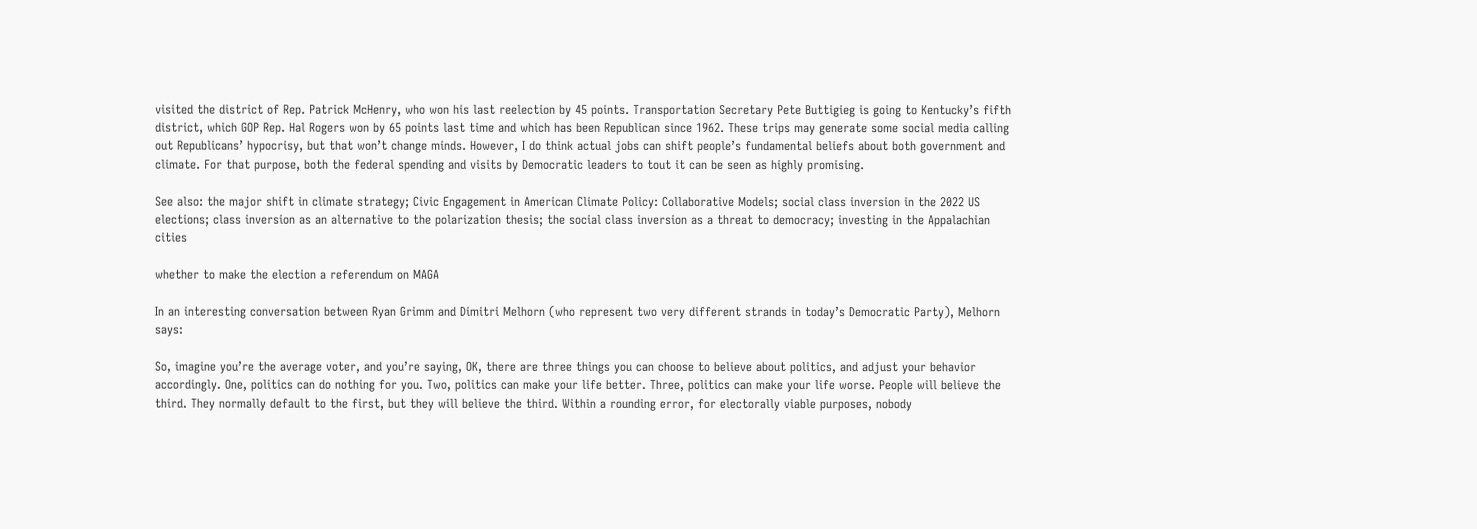visited the district of Rep. Patrick McHenry, who won his last reelection by 45 points. Transportation Secretary Pete Buttigieg is going to Kentucky’s fifth district, which GOP Rep. Hal Rogers won by 65 points last time and which has been Republican since 1962. These trips may generate some social media calling out Republicans’ hypocrisy, but that won’t change minds. However, I do think actual jobs can shift people’s fundamental beliefs about both government and climate. For that purpose, both the federal spending and visits by Democratic leaders to tout it can be seen as highly promising.

See also: the major shift in climate strategy; Civic Engagement in American Climate Policy: Collaborative Models; social class inversion in the 2022 US elections; class inversion as an alternative to the polarization thesis; the social class inversion as a threat to democracy; investing in the Appalachian cities

whether to make the election a referendum on MAGA

In an interesting conversation between Ryan Grimm and Dimitri Melhorn (who represent two very different strands in today’s Democratic Party), Melhorn says:

So, imagine you’re the average voter, and you’re saying, OK, there are three things you can choose to believe about politics, and adjust your behavior accordingly. One, politics can do nothing for you. Two, politics can make your life better. Three, politics can make your life worse. People will believe the third. They normally default to the first, but they will believe the third. Within a rounding error, for electorally viable purposes, nobody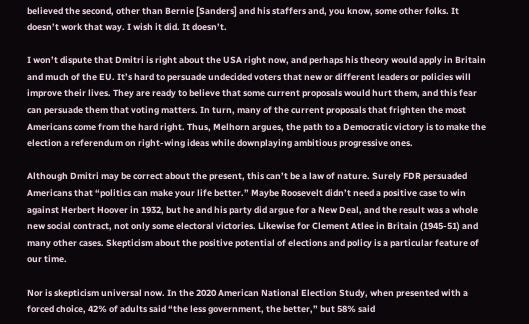believed the second, other than Bernie [Sanders] and his staffers and, you know, some other folks. It doesn’t work that way. I wish it did. It doesn’t.

I won’t dispute that Dmitri is right about the USA right now, and perhaps his theory would apply in Britain and much of the EU. It’s hard to persuade undecided voters that new or different leaders or policies will improve their lives. They are ready to believe that some current proposals would hurt them, and this fear can persuade them that voting matters. In turn, many of the current proposals that frighten the most Americans come from the hard right. Thus, Melhorn argues, the path to a Democratic victory is to make the election a referendum on right-wing ideas while downplaying ambitious progressive ones.

Although Dmitri may be correct about the present, this can’t be a law of nature. Surely FDR persuaded Americans that “politics can make your life better.” Maybe Roosevelt didn’t need a positive case to win against Herbert Hoover in 1932, but he and his party did argue for a New Deal, and the result was a whole new social contract, not only some electoral victories. Likewise for Clement Atlee in Britain (1945-51) and many other cases. Skepticism about the positive potential of elections and policy is a particular feature of our time.

Nor is skepticism universal now. In the 2020 American National Election Study, when presented with a forced choice, 42% of adults said “the less government, the better,” but 58% said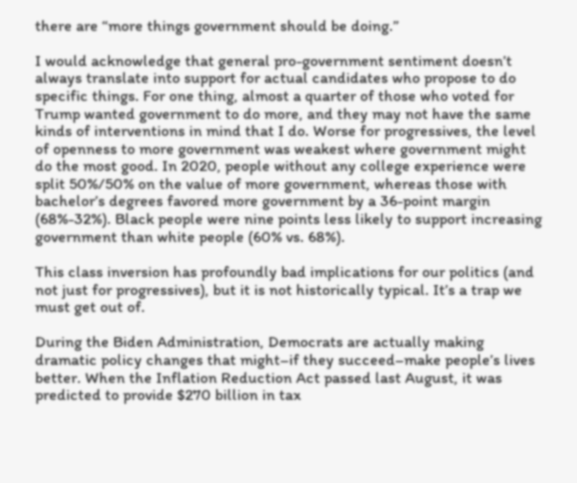there are “more things government should be doing.”

I would acknowledge that general pro-government sentiment doesn’t always translate into support for actual candidates who propose to do specific things. For one thing, almost a quarter of those who voted for Trump wanted government to do more, and they may not have the same kinds of interventions in mind that I do. Worse for progressives, the level of openness to more government was weakest where government might do the most good. In 2020, people without any college experience were split 50%/50% on the value of more government, whereas those with bachelor’s degrees favored more government by a 36-point margin (68%-32%). Black people were nine points less likely to support increasing government than white people (60% vs. 68%).

This class inversion has profoundly bad implications for our politics (and not just for progressives), but it is not historically typical. It’s a trap we must get out of.

During the Biden Administration, Democrats are actually making dramatic policy changes that might–if they succeed–make people’s lives better. When the Inflation Reduction Act passed last August, it was predicted to provide $270 billion in tax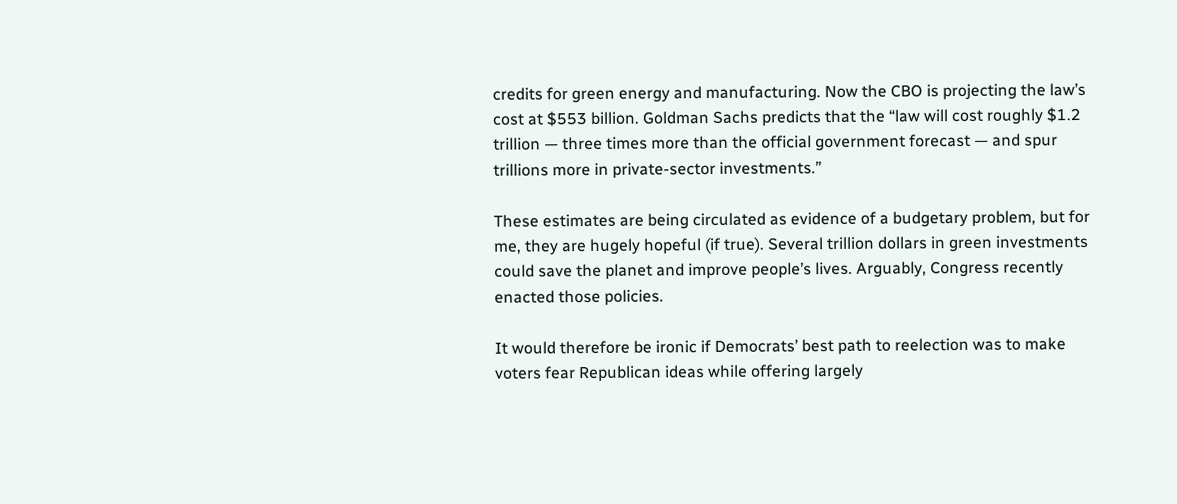credits for green energy and manufacturing. Now the CBO is projecting the law’s cost at $553 billion. Goldman Sachs predicts that the “law will cost roughly $1.2 trillion — three times more than the official government forecast — and spur trillions more in private-sector investments.”

These estimates are being circulated as evidence of a budgetary problem, but for me, they are hugely hopeful (if true). Several trillion dollars in green investments could save the planet and improve people’s lives. Arguably, Congress recently enacted those policies.

It would therefore be ironic if Democrats’ best path to reelection was to make voters fear Republican ideas while offering largely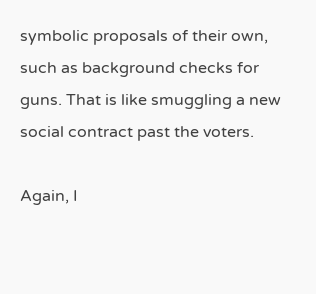symbolic proposals of their own, such as background checks for guns. That is like smuggling a new social contract past the voters.

Again, I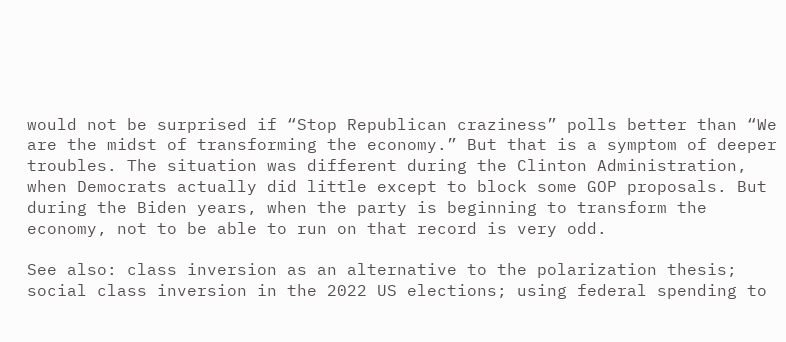would not be surprised if “Stop Republican craziness” polls better than “We are the midst of transforming the economy.” But that is a symptom of deeper troubles. The situation was different during the Clinton Administration, when Democrats actually did little except to block some GOP proposals. But during the Biden years, when the party is beginning to transform the economy, not to be able to run on that record is very odd.

See also: class inversion as an alternative to the polarization thesis; social class inversion in the 2022 US elections; using federal spending to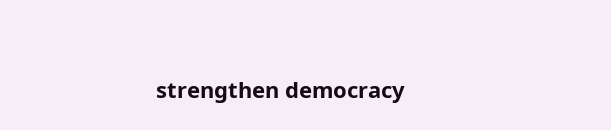strengthen democracy